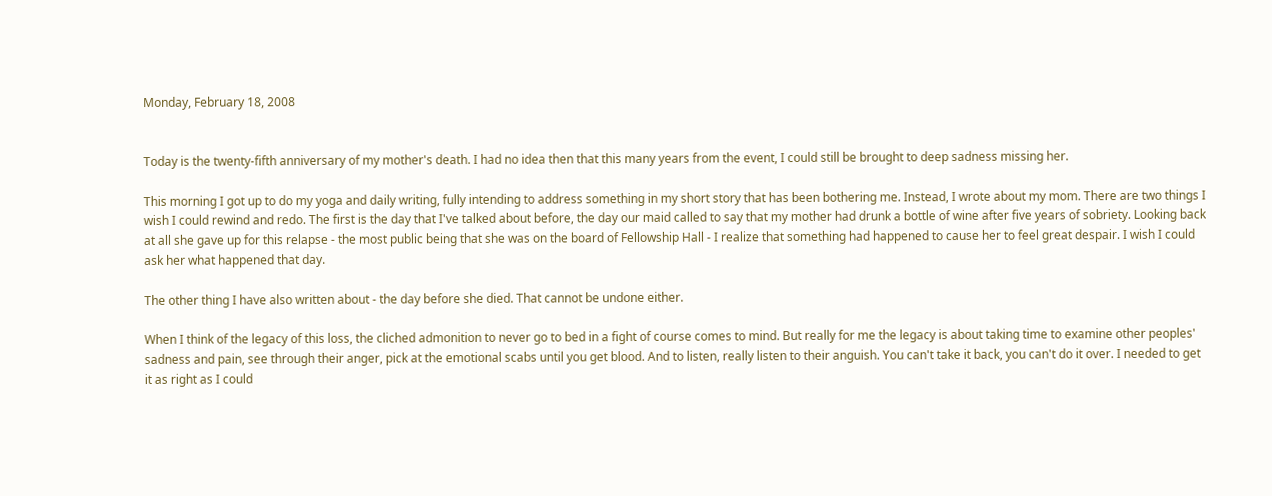Monday, February 18, 2008


Today is the twenty-fifth anniversary of my mother's death. I had no idea then that this many years from the event, I could still be brought to deep sadness missing her.

This morning I got up to do my yoga and daily writing, fully intending to address something in my short story that has been bothering me. Instead, I wrote about my mom. There are two things I wish I could rewind and redo. The first is the day that I've talked about before, the day our maid called to say that my mother had drunk a bottle of wine after five years of sobriety. Looking back at all she gave up for this relapse - the most public being that she was on the board of Fellowship Hall - I realize that something had happened to cause her to feel great despair. I wish I could ask her what happened that day.

The other thing I have also written about - the day before she died. That cannot be undone either.

When I think of the legacy of this loss, the cliched admonition to never go to bed in a fight of course comes to mind. But really for me the legacy is about taking time to examine other peoples' sadness and pain, see through their anger, pick at the emotional scabs until you get blood. And to listen, really listen to their anguish. You can't take it back, you can't do it over. I needed to get it as right as I could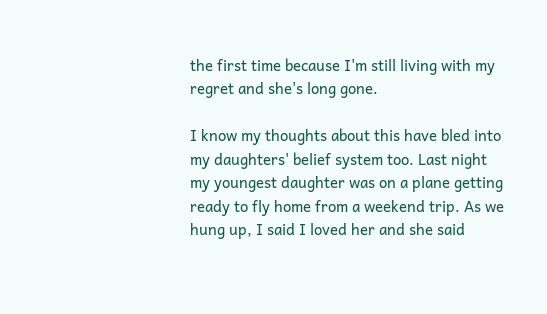the first time because I'm still living with my regret and she's long gone.

I know my thoughts about this have bled into my daughters' belief system too. Last night my youngest daughter was on a plane getting ready to fly home from a weekend trip. As we hung up, I said I loved her and she said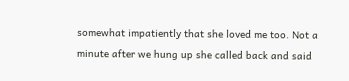somewhat impatiently that she loved me too. Not a minute after we hung up she called back and said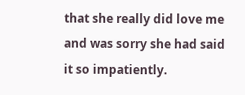that she really did love me and was sorry she had said it so impatiently.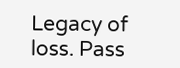Legacy of loss. Pass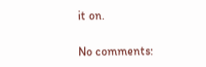it on.

No comments: